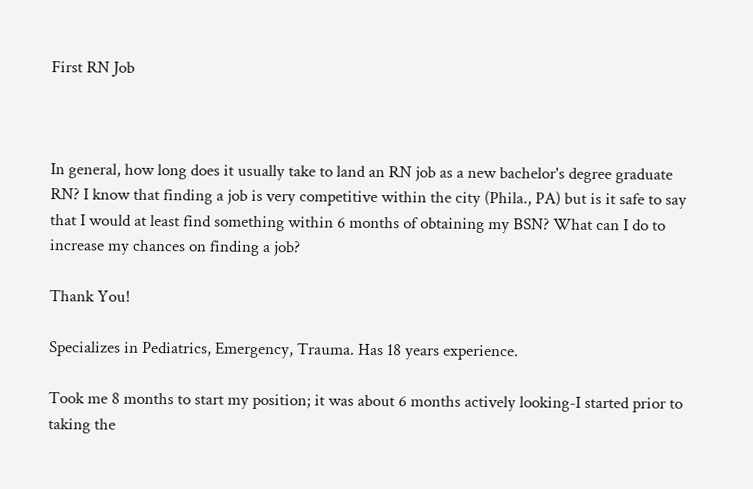First RN Job



In general, how long does it usually take to land an RN job as a new bachelor's degree graduate RN? I know that finding a job is very competitive within the city (Phila., PA) but is it safe to say that I would at least find something within 6 months of obtaining my BSN? What can I do to increase my chances on finding a job?

Thank You!

Specializes in Pediatrics, Emergency, Trauma. Has 18 years experience.

Took me 8 months to start my position; it was about 6 months actively looking-I started prior to taking the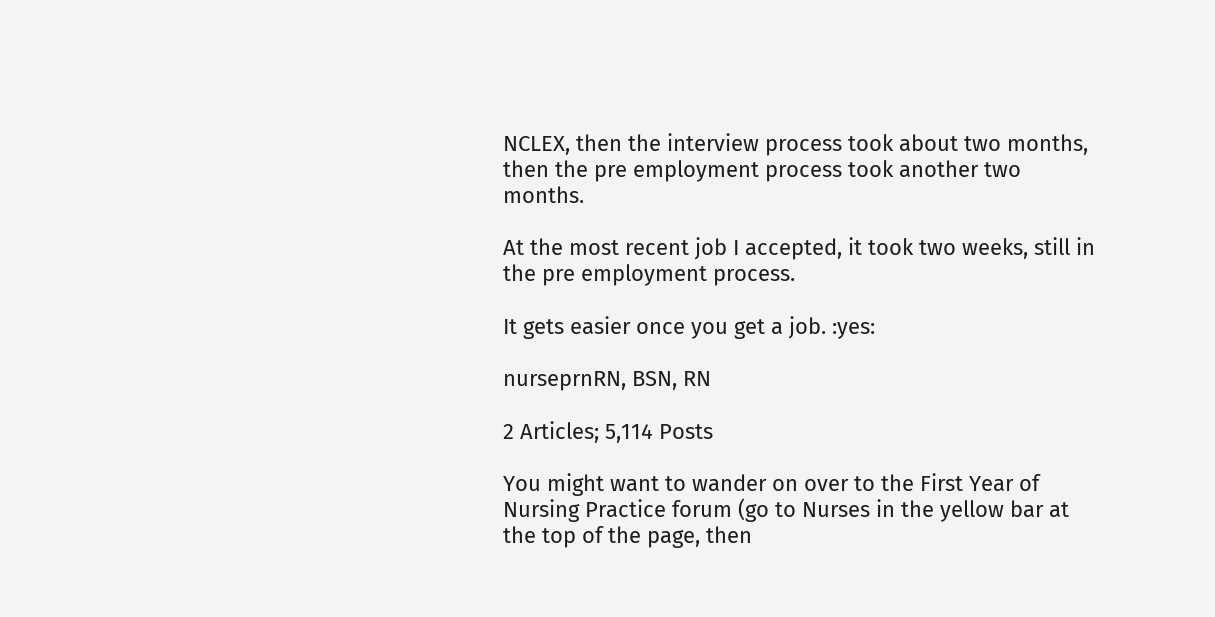NCLEX, then the interview process took about two months, then the pre employment process took another two months.

At the most recent job I accepted, it took two weeks, still in the pre employment process.

It gets easier once you get a job. :yes:

nurseprnRN, BSN, RN

2 Articles; 5,114 Posts

You might want to wander on over to the First Year of Nursing Practice forum (go to Nurses in the yellow bar at the top of the page, then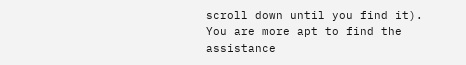scroll down until you find it). You are more apt to find the assistance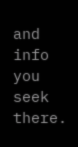and info you seek there.